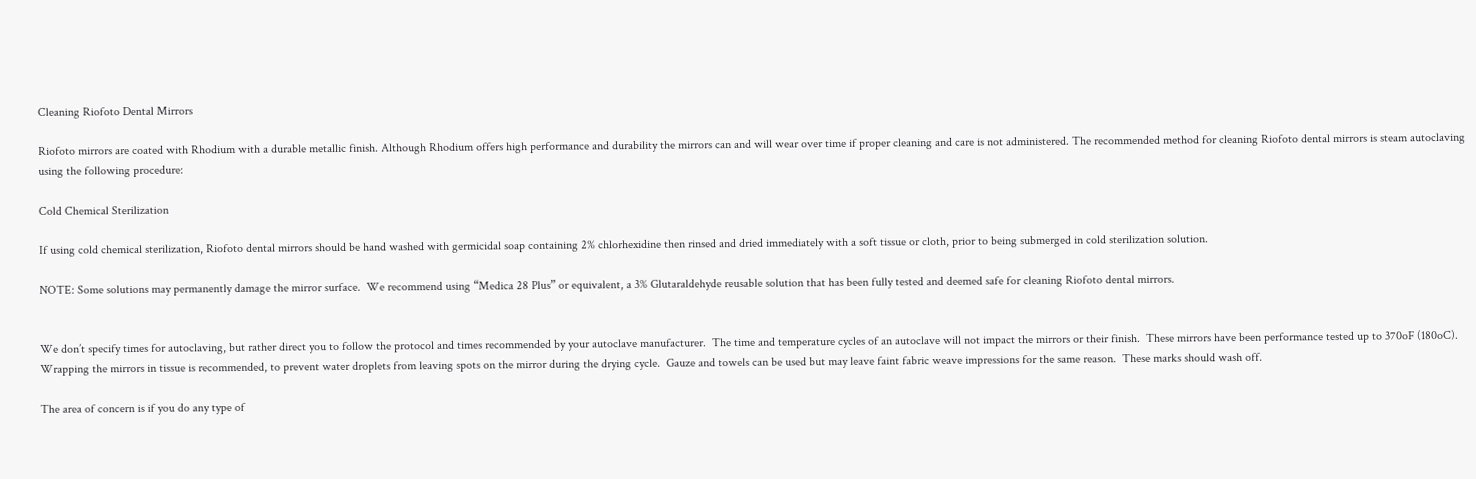Cleaning Riofoto Dental Mirrors

Riofoto mirrors are coated with Rhodium with a durable metallic finish. Although Rhodium offers high performance and durability the mirrors can and will wear over time if proper cleaning and care is not administered. The recommended method for cleaning Riofoto dental mirrors is steam autoclaving using the following procedure:

Cold Chemical Sterilization

If using cold chemical sterilization, Riofoto dental mirrors should be hand washed with germicidal soap containing 2% chlorhexidine then rinsed and dried immediately with a soft tissue or cloth, prior to being submerged in cold sterilization solution.

NOTE: Some solutions may permanently damage the mirror surface.  We recommend using “Medica 28 Plus” or equivalent, a 3% Glutaraldehyde reusable solution that has been fully tested and deemed safe for cleaning Riofoto dental mirrors.


We don’t specify times for autoclaving, but rather direct you to follow the protocol and times recommended by your autoclave manufacturer.  The time and temperature cycles of an autoclave will not impact the mirrors or their finish.  These mirrors have been performance tested up to 370oF (180oC).  Wrapping the mirrors in tissue is recommended, to prevent water droplets from leaving spots on the mirror during the drying cycle.  Gauze and towels can be used but may leave faint fabric weave impressions for the same reason.  These marks should wash off.

The area of concern is if you do any type of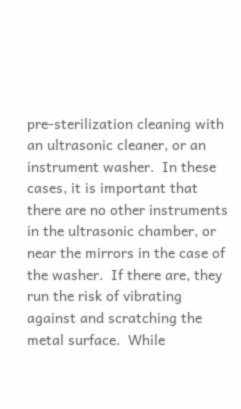pre-sterilization cleaning with an ultrasonic cleaner, or an instrument washer.  In these cases, it is important that there are no other instruments in the ultrasonic chamber, or near the mirrors in the case of the washer.  If there are, they run the risk of vibrating against and scratching the metal surface.  While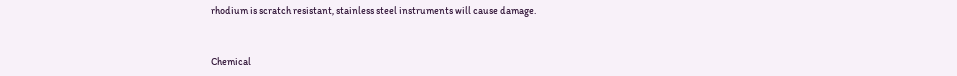rhodium is scratch resistant, stainless steel instruments will cause damage.


Chemical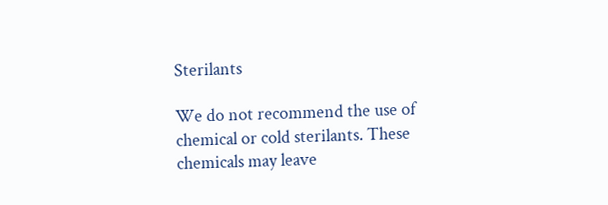Sterilants

We do not recommend the use of chemical or cold sterilants. These chemicals may leave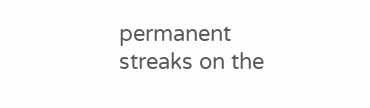permanent streaks on the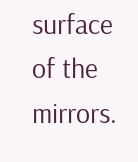surface of the mirrors.